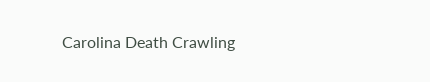Carolina Death Crawling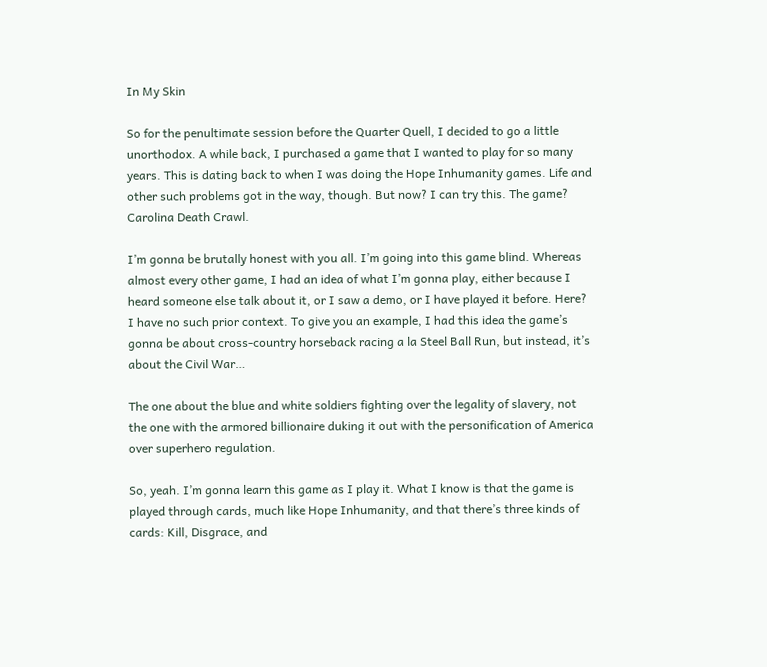In My Skin

So for the penultimate session before the Quarter Quell, I decided to go a little unorthodox. A while back, I purchased a game that I wanted to play for so many years. This is dating back to when I was doing the Hope Inhumanity games. Life and other such problems got in the way, though. But now? I can try this. The game? Carolina Death Crawl.

I’m gonna be brutally honest with you all. I’m going into this game blind. Whereas almost every other game, I had an idea of what I’m gonna play, either because I heard someone else talk about it, or I saw a demo, or I have played it before. Here? I have no such prior context. To give you an example, I had this idea the game’s gonna be about cross-country horseback racing a la Steel Ball Run, but instead, it’s about the Civil War…

The one about the blue and white soldiers fighting over the legality of slavery, not the one with the armored billionaire duking it out with the personification of America over superhero regulation.

So, yeah. I’m gonna learn this game as I play it. What I know is that the game is played through cards, much like Hope Inhumanity, and that there’s three kinds of cards: Kill, Disgrace, and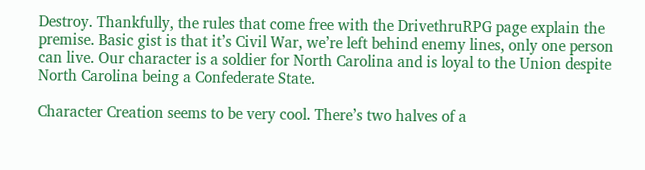Destroy. Thankfully, the rules that come free with the DrivethruRPG page explain the premise. Basic gist is that it’s Civil War, we’re left behind enemy lines, only one person can live. Our character is a soldier for North Carolina and is loyal to the Union despite North Carolina being a Confederate State.

Character Creation seems to be very cool. There’s two halves of a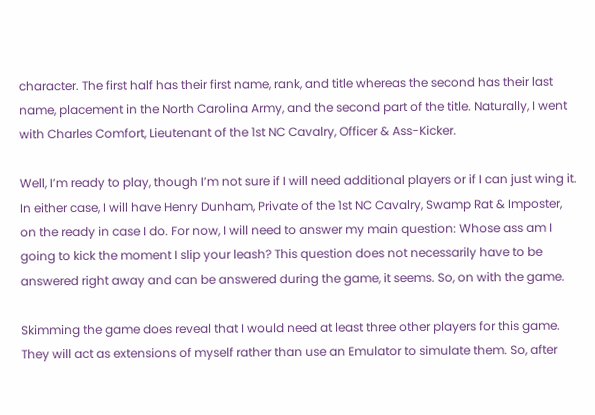character. The first half has their first name, rank, and title whereas the second has their last name, placement in the North Carolina Army, and the second part of the title. Naturally, I went with Charles Comfort, Lieutenant of the 1st NC Cavalry, Officer & Ass-Kicker.

Well, I’m ready to play, though I’m not sure if I will need additional players or if I can just wing it. In either case, I will have Henry Dunham, Private of the 1st NC Cavalry, Swamp Rat & Imposter, on the ready in case I do. For now, I will need to answer my main question: Whose ass am I going to kick the moment I slip your leash? This question does not necessarily have to be answered right away and can be answered during the game, it seems. So, on with the game.

Skimming the game does reveal that I would need at least three other players for this game. They will act as extensions of myself rather than use an Emulator to simulate them. So, after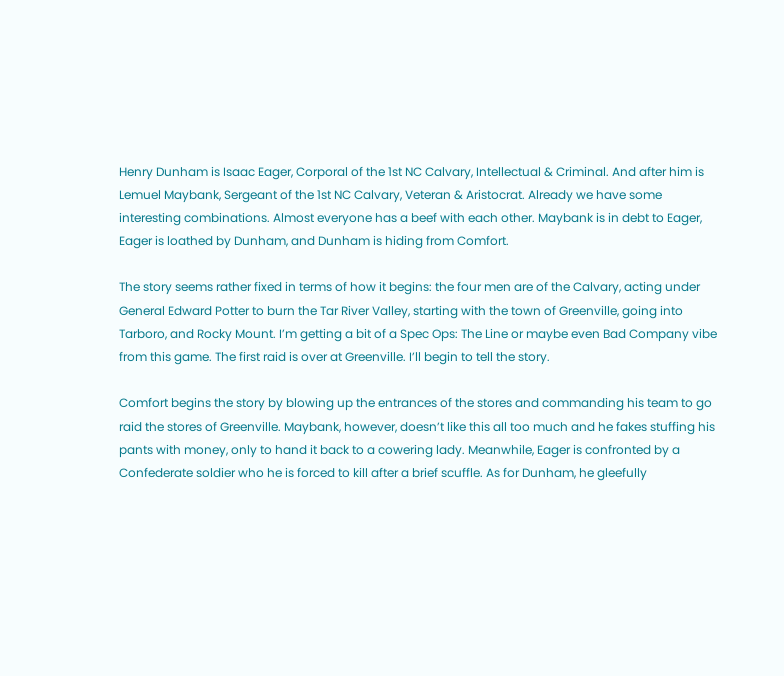Henry Dunham is Isaac Eager, Corporal of the 1st NC Calvary, Intellectual & Criminal. And after him is Lemuel Maybank, Sergeant of the 1st NC Calvary, Veteran & Aristocrat. Already we have some interesting combinations. Almost everyone has a beef with each other. Maybank is in debt to Eager, Eager is loathed by Dunham, and Dunham is hiding from Comfort.

The story seems rather fixed in terms of how it begins: the four men are of the Calvary, acting under General Edward Potter to burn the Tar River Valley, starting with the town of Greenville, going into Tarboro, and Rocky Mount. I’m getting a bit of a Spec Ops: The Line or maybe even Bad Company vibe from this game. The first raid is over at Greenville. I’ll begin to tell the story.

Comfort begins the story by blowing up the entrances of the stores and commanding his team to go raid the stores of Greenville. Maybank, however, doesn’t like this all too much and he fakes stuffing his pants with money, only to hand it back to a cowering lady. Meanwhile, Eager is confronted by a Confederate soldier who he is forced to kill after a brief scuffle. As for Dunham, he gleefully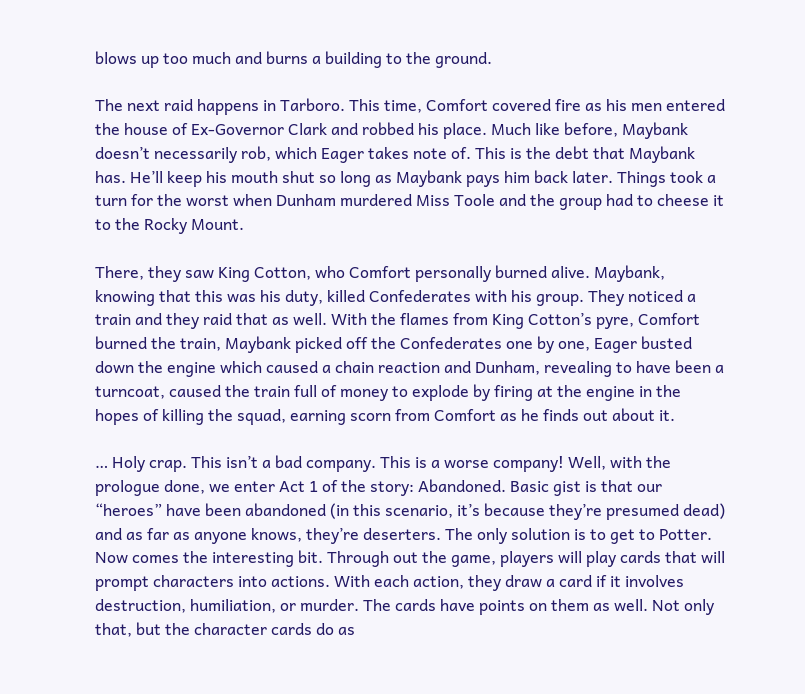blows up too much and burns a building to the ground.

The next raid happens in Tarboro. This time, Comfort covered fire as his men entered the house of Ex-Governor Clark and robbed his place. Much like before, Maybank doesn’t necessarily rob, which Eager takes note of. This is the debt that Maybank has. He’ll keep his mouth shut so long as Maybank pays him back later. Things took a turn for the worst when Dunham murdered Miss Toole and the group had to cheese it to the Rocky Mount.

There, they saw King Cotton, who Comfort personally burned alive. Maybank, knowing that this was his duty, killed Confederates with his group. They noticed a train and they raid that as well. With the flames from King Cotton’s pyre, Comfort burned the train, Maybank picked off the Confederates one by one, Eager busted down the engine which caused a chain reaction and Dunham, revealing to have been a turncoat, caused the train full of money to explode by firing at the engine in the hopes of killing the squad, earning scorn from Comfort as he finds out about it.

… Holy crap. This isn’t a bad company. This is a worse company! Well, with the prologue done, we enter Act 1 of the story: Abandoned. Basic gist is that our “heroes” have been abandoned (in this scenario, it’s because they’re presumed dead) and as far as anyone knows, they’re deserters. The only solution is to get to Potter. Now comes the interesting bit. Through out the game, players will play cards that will prompt characters into actions. With each action, they draw a card if it involves destruction, humiliation, or murder. The cards have points on them as well. Not only that, but the character cards do as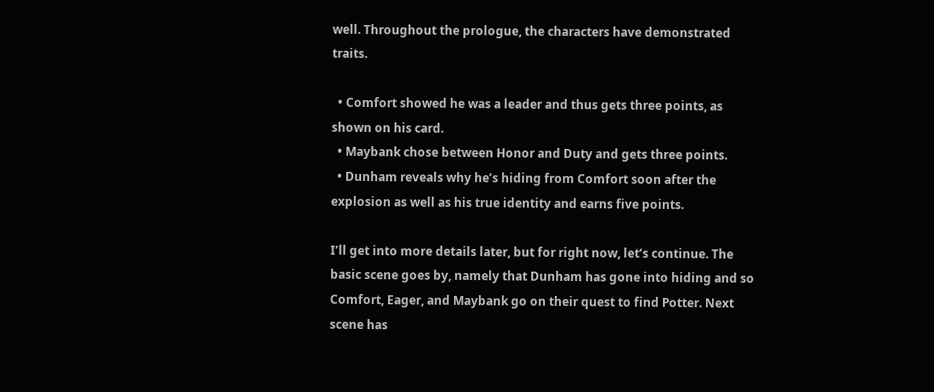well. Throughout the prologue, the characters have demonstrated traits.

  • Comfort showed he was a leader and thus gets three points, as shown on his card.
  • Maybank chose between Honor and Duty and gets three points.
  • Dunham reveals why he’s hiding from Comfort soon after the explosion as well as his true identity and earns five points.

I’ll get into more details later, but for right now, let’s continue. The basic scene goes by, namely that Dunham has gone into hiding and so Comfort, Eager, and Maybank go on their quest to find Potter. Next scene has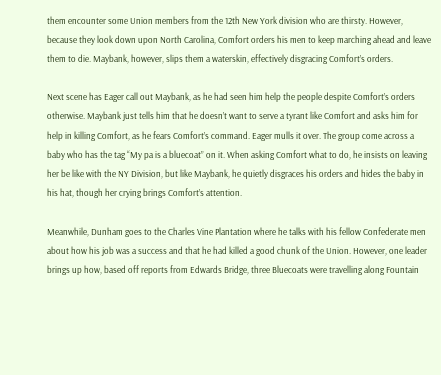them encounter some Union members from the 12th New York division who are thirsty. However, because they look down upon North Carolina, Comfort orders his men to keep marching ahead and leave them to die. Maybank, however, slips them a waterskin, effectively disgracing Comfort’s orders.

Next scene has Eager call out Maybank, as he had seen him help the people despite Comfort’s orders otherwise. Maybank just tells him that he doesn’t want to serve a tyrant like Comfort and asks him for help in killing Comfort, as he fears Comfort’s command. Eager mulls it over. The group come across a baby who has the tag “My pa is a bluecoat” on it. When asking Comfort what to do, he insists on leaving her be like with the NY Division, but like Maybank, he quietly disgraces his orders and hides the baby in his hat, though her crying brings Comfort’s attention.

Meanwhile, Dunham goes to the Charles Vine Plantation where he talks with his fellow Confederate men about how his job was a success and that he had killed a good chunk of the Union. However, one leader brings up how, based off reports from Edwards Bridge, three Bluecoats were travelling along Fountain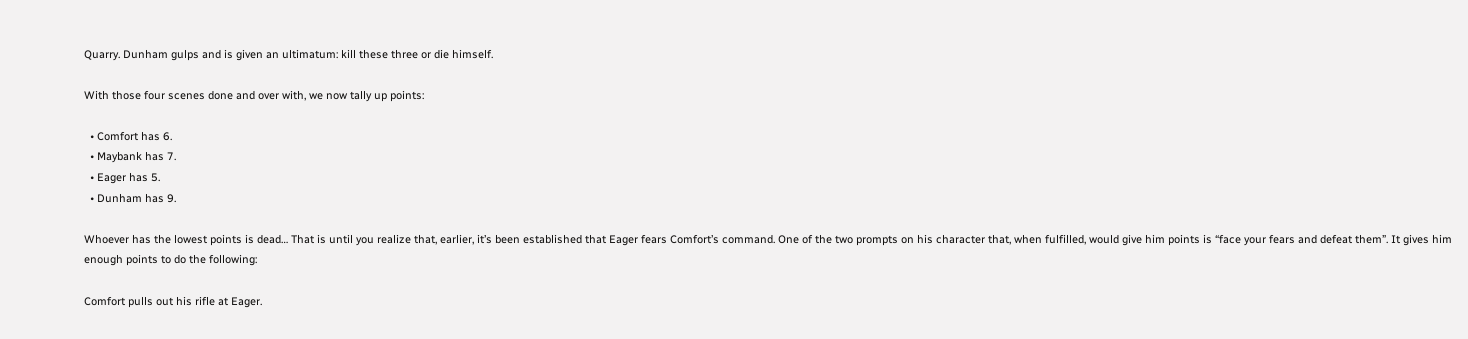Quarry. Dunham gulps and is given an ultimatum: kill these three or die himself.

With those four scenes done and over with, we now tally up points:

  • Comfort has 6.
  • Maybank has 7.
  • Eager has 5.
  • Dunham has 9.

Whoever has the lowest points is dead… That is until you realize that, earlier, it’s been established that Eager fears Comfort’s command. One of the two prompts on his character that, when fulfilled, would give him points is “face your fears and defeat them”. It gives him enough points to do the following:

Comfort pulls out his rifle at Eager.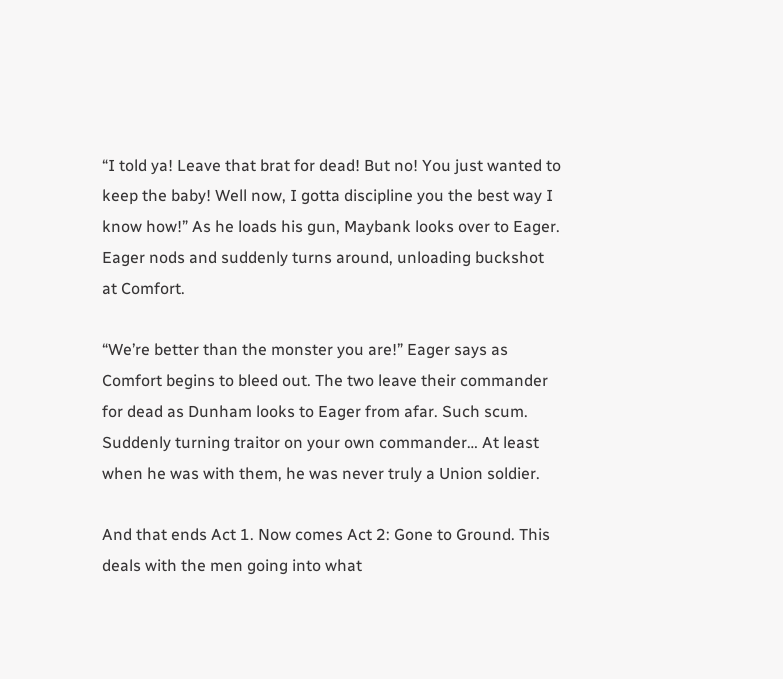“I told ya! Leave that brat for dead! But no! You just wanted to keep the baby! Well now, I gotta discipline you the best way I know how!” As he loads his gun, Maybank looks over to Eager. Eager nods and suddenly turns around, unloading buckshot at Comfort.

“We’re better than the monster you are!” Eager says as Comfort begins to bleed out. The two leave their commander for dead as Dunham looks to Eager from afar. Such scum. Suddenly turning traitor on your own commander… At least when he was with them, he was never truly a Union soldier.

And that ends Act 1. Now comes Act 2: Gone to Ground. This deals with the men going into what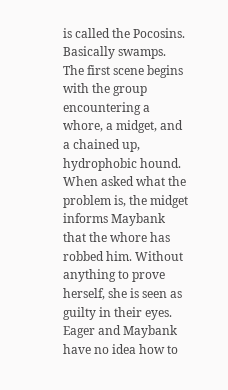is called the Pocosins. Basically swamps. The first scene begins with the group encountering a whore, a midget, and a chained up, hydrophobic hound. When asked what the problem is, the midget informs Maybank that the whore has robbed him. Without anything to prove herself, she is seen as guilty in their eyes. Eager and Maybank have no idea how to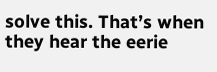solve this. That’s when they hear the eerie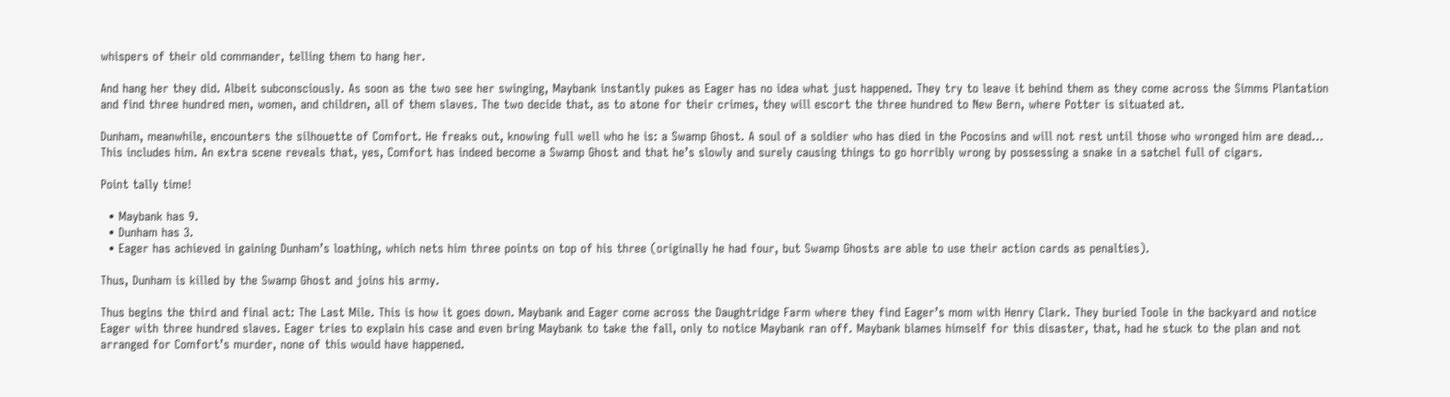whispers of their old commander, telling them to hang her.

And hang her they did. Albeit subconsciously. As soon as the two see her swinging, Maybank instantly pukes as Eager has no idea what just happened. They try to leave it behind them as they come across the Simms Plantation and find three hundred men, women, and children, all of them slaves. The two decide that, as to atone for their crimes, they will escort the three hundred to New Bern, where Potter is situated at.

Dunham, meanwhile, encounters the silhouette of Comfort. He freaks out, knowing full well who he is: a Swamp Ghost. A soul of a soldier who has died in the Pocosins and will not rest until those who wronged him are dead… This includes him. An extra scene reveals that, yes, Comfort has indeed become a Swamp Ghost and that he’s slowly and surely causing things to go horribly wrong by possessing a snake in a satchel full of cigars.

Point tally time!

  • Maybank has 9.
  • Dunham has 3.
  • Eager has achieved in gaining Dunham’s loathing, which nets him three points on top of his three (originally he had four, but Swamp Ghosts are able to use their action cards as penalties).

Thus, Dunham is killed by the Swamp Ghost and joins his army.

Thus begins the third and final act: The Last Mile. This is how it goes down. Maybank and Eager come across the Daughtridge Farm where they find Eager’s mom with Henry Clark. They buried Toole in the backyard and notice Eager with three hundred slaves. Eager tries to explain his case and even bring Maybank to take the fall, only to notice Maybank ran off. Maybank blames himself for this disaster, that, had he stuck to the plan and not arranged for Comfort’s murder, none of this would have happened.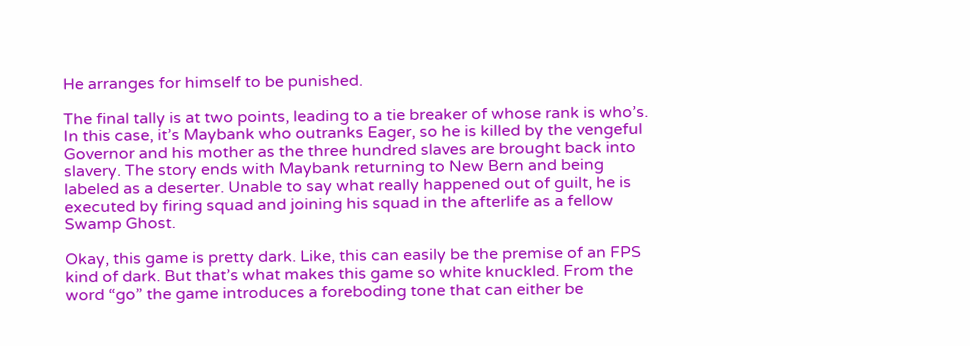He arranges for himself to be punished.

The final tally is at two points, leading to a tie breaker of whose rank is who’s. In this case, it’s Maybank who outranks Eager, so he is killed by the vengeful Governor and his mother as the three hundred slaves are brought back into slavery. The story ends with Maybank returning to New Bern and being labeled as a deserter. Unable to say what really happened out of guilt, he is executed by firing squad and joining his squad in the afterlife as a fellow Swamp Ghost.

Okay, this game is pretty dark. Like, this can easily be the premise of an FPS kind of dark. But that’s what makes this game so white knuckled. From the word “go” the game introduces a foreboding tone that can either be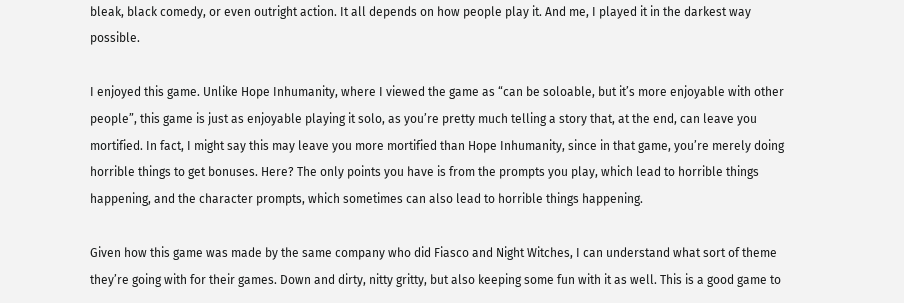bleak, black comedy, or even outright action. It all depends on how people play it. And me, I played it in the darkest way possible.

I enjoyed this game. Unlike Hope Inhumanity, where I viewed the game as “can be soloable, but it’s more enjoyable with other people”, this game is just as enjoyable playing it solo, as you’re pretty much telling a story that, at the end, can leave you mortified. In fact, I might say this may leave you more mortified than Hope Inhumanity, since in that game, you’re merely doing horrible things to get bonuses. Here? The only points you have is from the prompts you play, which lead to horrible things happening, and the character prompts, which sometimes can also lead to horrible things happening.

Given how this game was made by the same company who did Fiasco and Night Witches, I can understand what sort of theme they’re going with for their games. Down and dirty, nitty gritty, but also keeping some fun with it as well. This is a good game to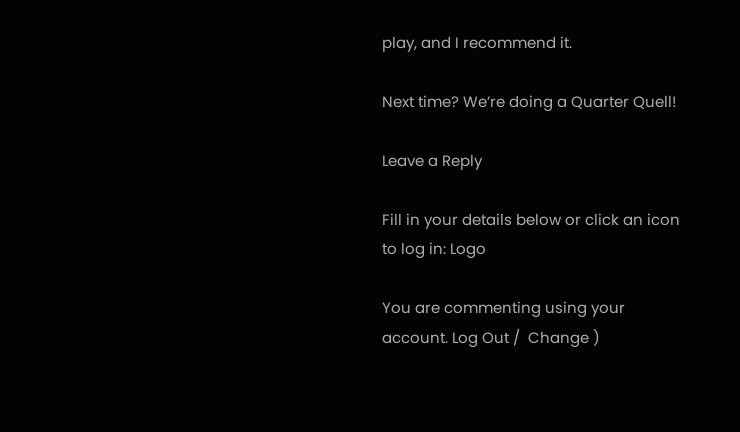play, and I recommend it.

Next time? We’re doing a Quarter Quell!

Leave a Reply

Fill in your details below or click an icon to log in: Logo

You are commenting using your account. Log Out /  Change )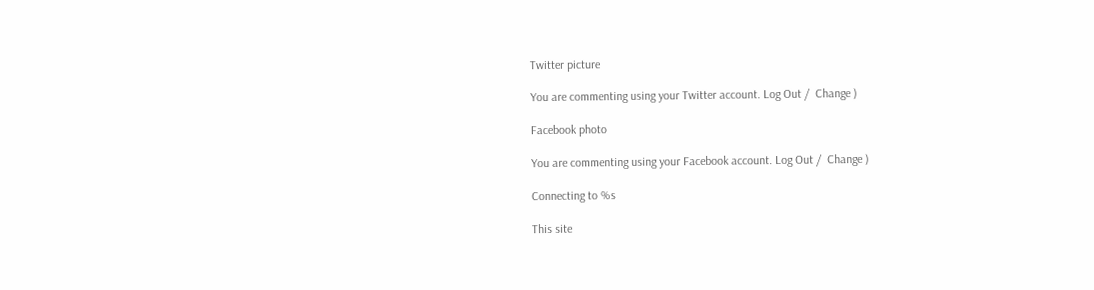Twitter picture

You are commenting using your Twitter account. Log Out /  Change )

Facebook photo

You are commenting using your Facebook account. Log Out /  Change )

Connecting to %s

This site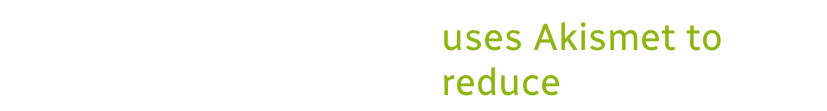uses Akismet to reduce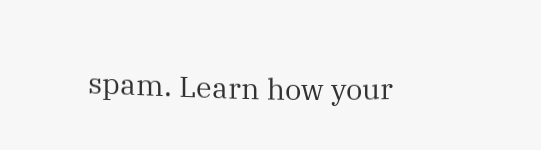spam. Learn how your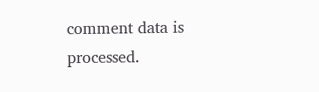comment data is processed.